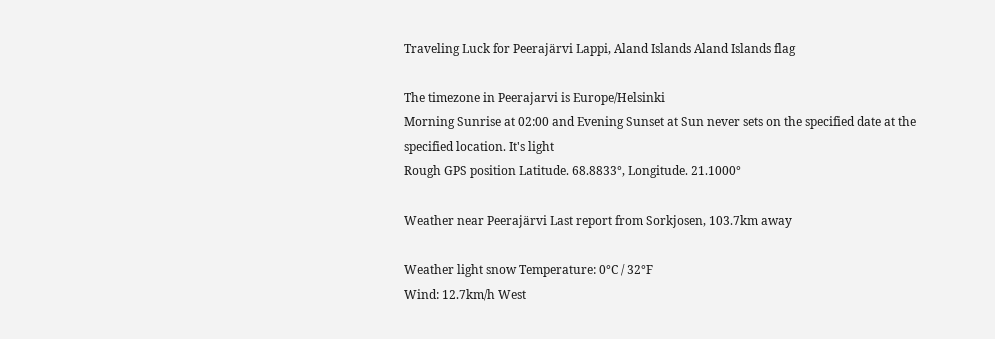Traveling Luck for Peerajärvi Lappi, Aland Islands Aland Islands flag

The timezone in Peerajarvi is Europe/Helsinki
Morning Sunrise at 02:00 and Evening Sunset at Sun never sets on the specified date at the specified location. It's light
Rough GPS position Latitude. 68.8833°, Longitude. 21.1000°

Weather near Peerajärvi Last report from Sorkjosen, 103.7km away

Weather light snow Temperature: 0°C / 32°F
Wind: 12.7km/h West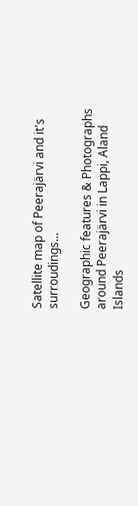Satellite map of Peerajärvi and it's surroudings...

Geographic features & Photographs around Peerajärvi in Lappi, Aland Islands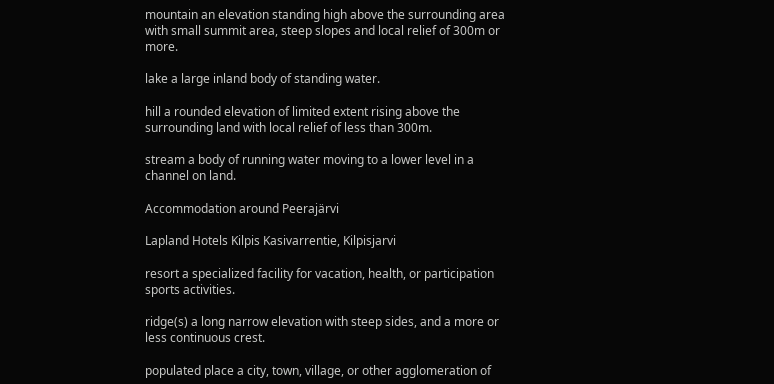mountain an elevation standing high above the surrounding area with small summit area, steep slopes and local relief of 300m or more.

lake a large inland body of standing water.

hill a rounded elevation of limited extent rising above the surrounding land with local relief of less than 300m.

stream a body of running water moving to a lower level in a channel on land.

Accommodation around Peerajärvi

Lapland Hotels Kilpis Kasivarrentie, Kilpisjarvi

resort a specialized facility for vacation, health, or participation sports activities.

ridge(s) a long narrow elevation with steep sides, and a more or less continuous crest.

populated place a city, town, village, or other agglomeration of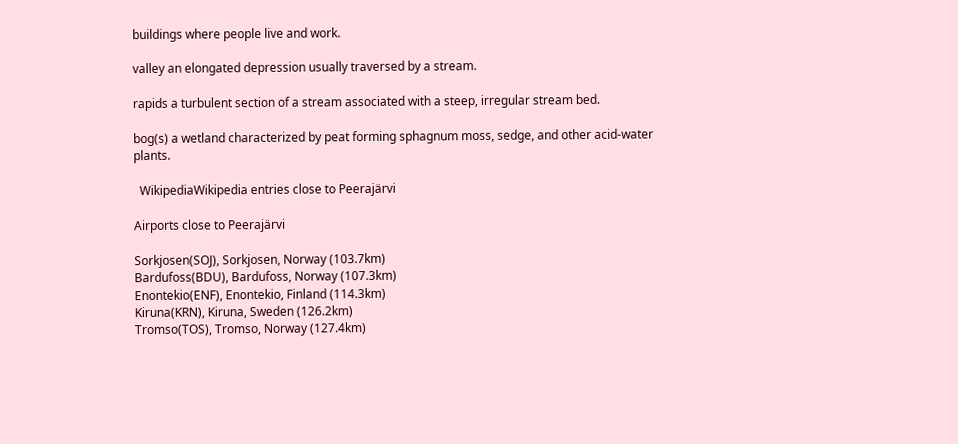buildings where people live and work.

valley an elongated depression usually traversed by a stream.

rapids a turbulent section of a stream associated with a steep, irregular stream bed.

bog(s) a wetland characterized by peat forming sphagnum moss, sedge, and other acid-water plants.

  WikipediaWikipedia entries close to Peerajärvi

Airports close to Peerajärvi

Sorkjosen(SOJ), Sorkjosen, Norway (103.7km)
Bardufoss(BDU), Bardufoss, Norway (107.3km)
Enontekio(ENF), Enontekio, Finland (114.3km)
Kiruna(KRN), Kiruna, Sweden (126.2km)
Tromso(TOS), Tromso, Norway (127.4km)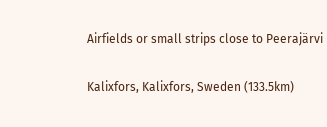Airfields or small strips close to Peerajärvi

Kalixfors, Kalixfors, Sweden (133.5km)